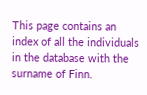This page contains an index of all the individuals in the database with the surname of Finn.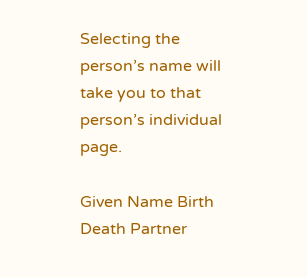Selecting the person’s name will take you to that person’s individual page.

Given Name Birth Death Partner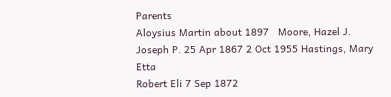Parents
Aloysius Martin about 1897   Moore, Hazel J.
Joseph P. 25 Apr 1867 2 Oct 1955 Hastings, Mary Etta
Robert Eli 7 Sep 1872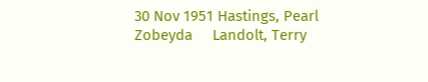30 Nov 1951 Hastings, Pearl
Zobeyda     Landolt, Terry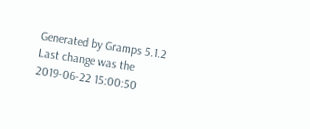Generated by Gramps 5.1.2
Last change was the 2019-06-22 15:00:50